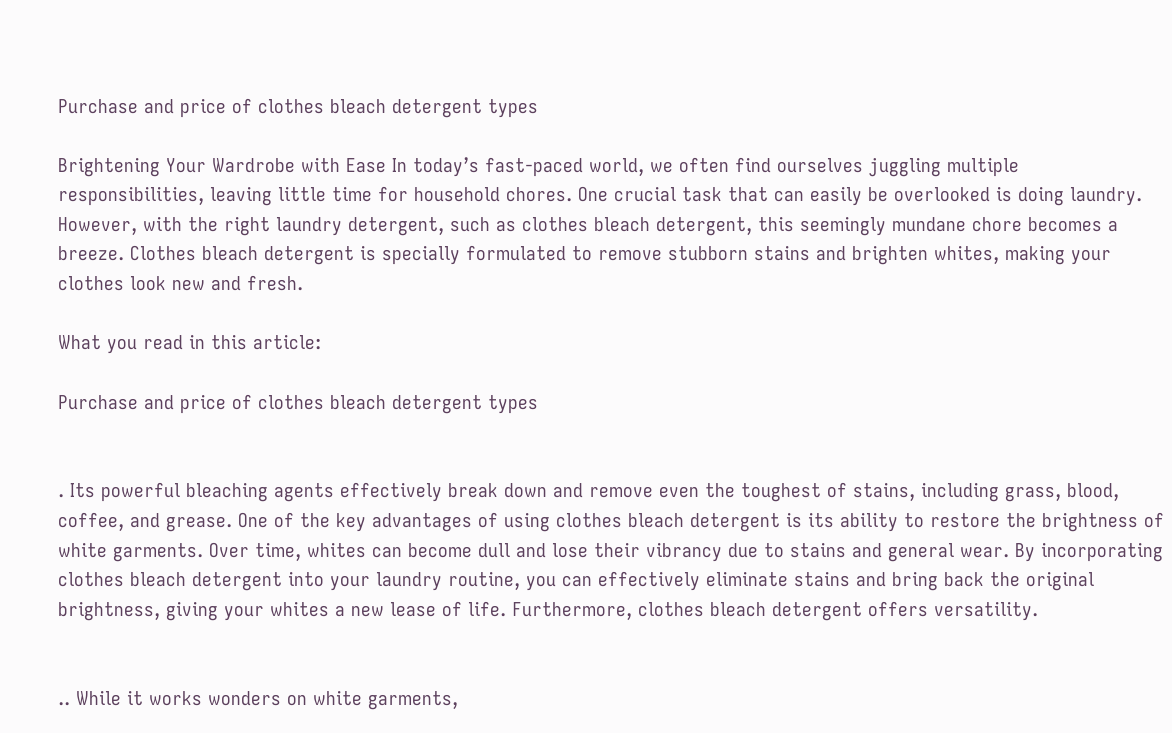Purchase and price of clothes bleach detergent types

Brightening Your Wardrobe with Ease In today’s fast-paced world, we often find ourselves juggling multiple responsibilities, leaving little time for household chores. One crucial task that can easily be overlooked is doing laundry. However, with the right laundry detergent, such as clothes bleach detergent, this seemingly mundane chore becomes a breeze. Clothes bleach detergent is specially formulated to remove stubborn stains and brighten whites, making your clothes look new and fresh.

What you read in this article:

Purchase and price of clothes bleach detergent types


. Its powerful bleaching agents effectively break down and remove even the toughest of stains, including grass, blood, coffee, and grease. One of the key advantages of using clothes bleach detergent is its ability to restore the brightness of white garments. Over time, whites can become dull and lose their vibrancy due to stains and general wear. By incorporating clothes bleach detergent into your laundry routine, you can effectively eliminate stains and bring back the original brightness, giving your whites a new lease of life. Furthermore, clothes bleach detergent offers versatility.


.. While it works wonders on white garments,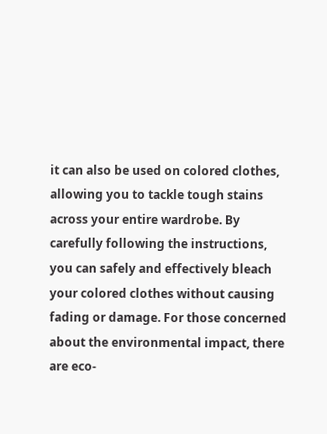it can also be used on colored clothes, allowing you to tackle tough stains across your entire wardrobe. By carefully following the instructions, you can safely and effectively bleach your colored clothes without causing fading or damage. For those concerned about the environmental impact, there are eco-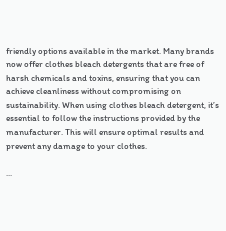friendly options available in the market. Many brands now offer clothes bleach detergents that are free of harsh chemicals and toxins, ensuring that you can achieve cleanliness without compromising on sustainability. When using clothes bleach detergent, it’s essential to follow the instructions provided by the manufacturer. This will ensure optimal results and prevent any damage to your clothes.

...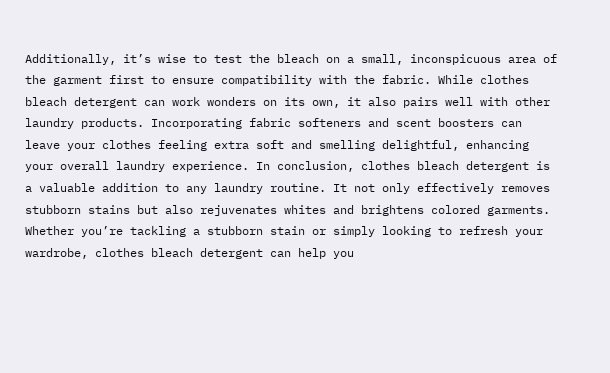Additionally, it’s wise to test the bleach on a small, inconspicuous area of the garment first to ensure compatibility with the fabric. While clothes bleach detergent can work wonders on its own, it also pairs well with other laundry products. Incorporating fabric softeners and scent boosters can leave your clothes feeling extra soft and smelling delightful, enhancing your overall laundry experience. In conclusion, clothes bleach detergent is a valuable addition to any laundry routine. It not only effectively removes stubborn stains but also rejuvenates whites and brightens colored garments. Whether you’re tackling a stubborn stain or simply looking to refresh your wardrobe, clothes bleach detergent can help you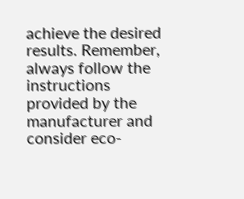achieve the desired results. Remember, always follow the instructions provided by the manufacturer and consider eco-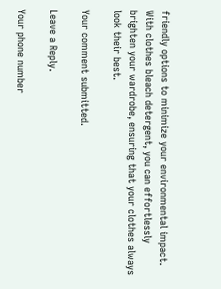friendly options to minimize your environmental impact. With clothes bleach detergent, you can effortlessly brighten your wardrobe, ensuring that your clothes always look their best.

Your comment submitted.

Leave a Reply.

Your phone number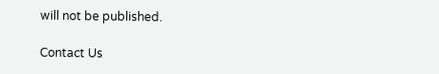will not be published.

Contact Us